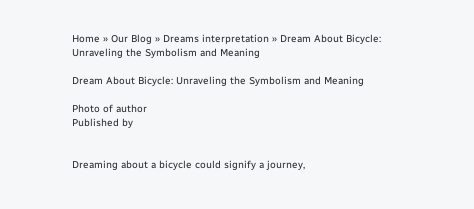Home » Our Blog » Dreams interpretation » Dream About Bicycle: Unraveling the Symbolism and Meaning

Dream About Bicycle: Unraveling the Symbolism and Meaning

Photo of author
Published by


Dreaming about a bicycle could signify a journey,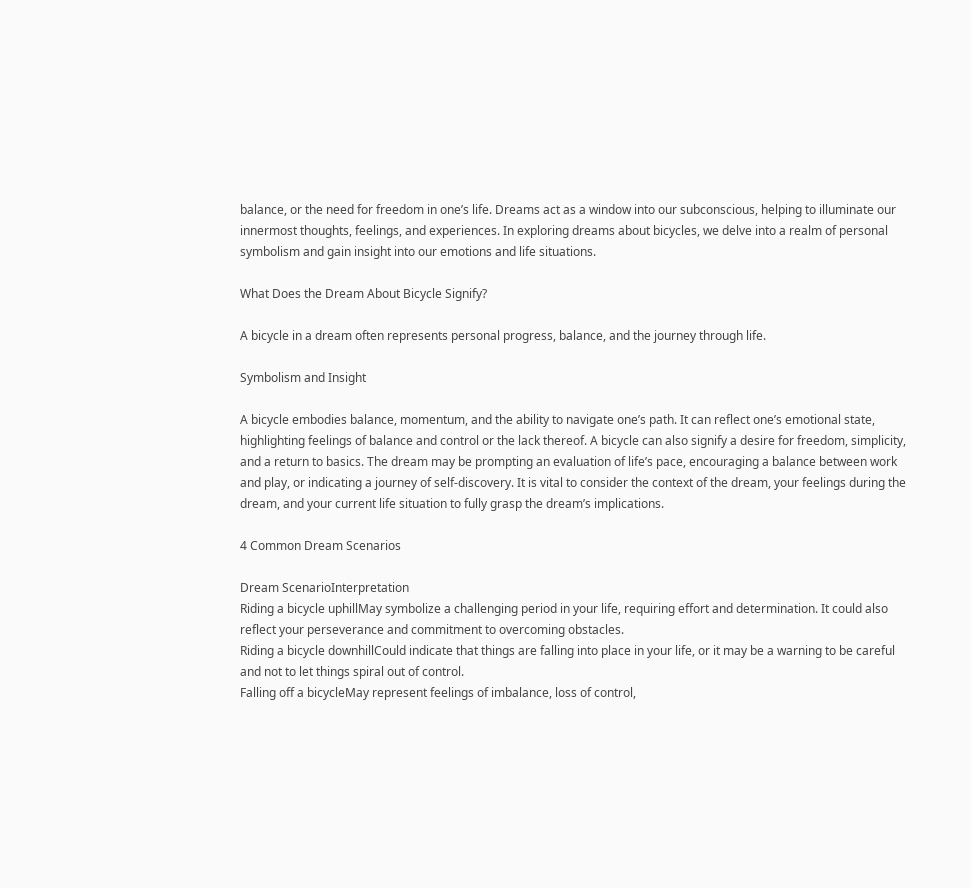balance, or the need for freedom in one’s life. Dreams act as a window into our subconscious, helping to illuminate our innermost thoughts, feelings, and experiences. In exploring dreams about bicycles, we delve into a realm of personal symbolism and gain insight into our emotions and life situations.

What Does the Dream About Bicycle Signify?

A bicycle in a dream often represents personal progress, balance, and the journey through life.

Symbolism and Insight

A bicycle embodies balance, momentum, and the ability to navigate one’s path. It can reflect one’s emotional state, highlighting feelings of balance and control or the lack thereof. A bicycle can also signify a desire for freedom, simplicity, and a return to basics. The dream may be prompting an evaluation of life’s pace, encouraging a balance between work and play, or indicating a journey of self-discovery. It is vital to consider the context of the dream, your feelings during the dream, and your current life situation to fully grasp the dream’s implications.

4 Common Dream Scenarios

Dream ScenarioInterpretation
Riding a bicycle uphillMay symbolize a challenging period in your life, requiring effort and determination. It could also reflect your perseverance and commitment to overcoming obstacles.
Riding a bicycle downhillCould indicate that things are falling into place in your life, or it may be a warning to be careful and not to let things spiral out of control.
Falling off a bicycleMay represent feelings of imbalance, loss of control,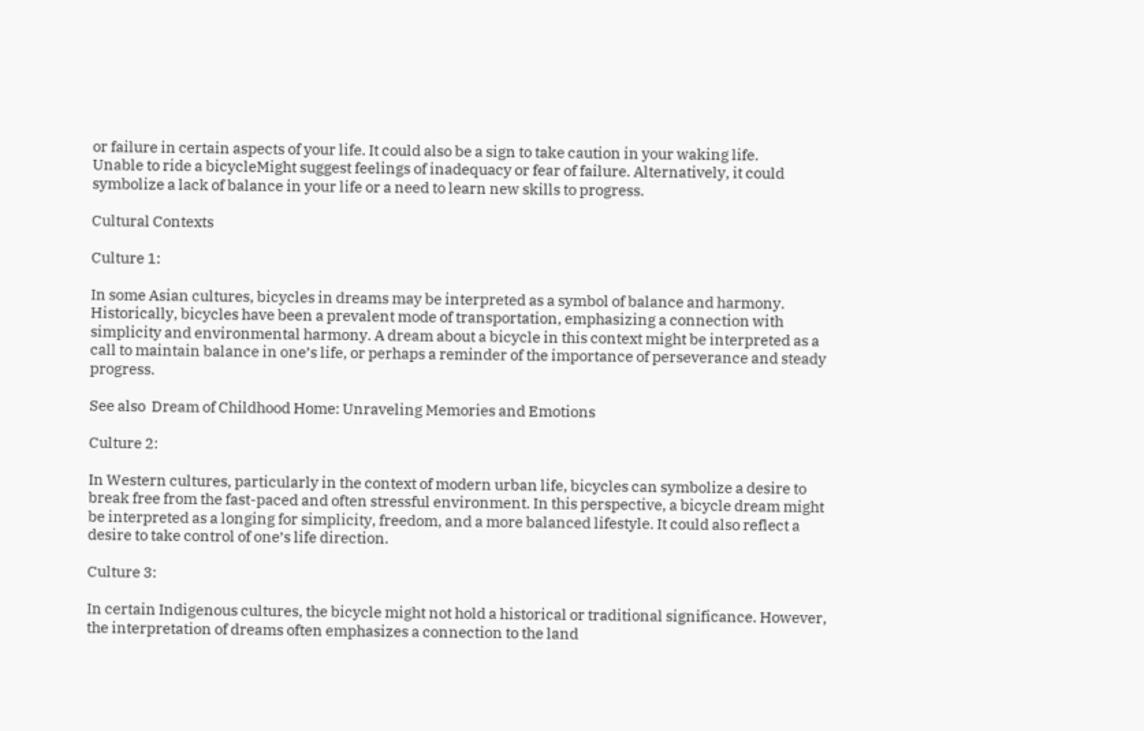or failure in certain aspects of your life. It could also be a sign to take caution in your waking life.
Unable to ride a bicycleMight suggest feelings of inadequacy or fear of failure. Alternatively, it could symbolize a lack of balance in your life or a need to learn new skills to progress.

Cultural Contexts

Culture 1:

In some Asian cultures, bicycles in dreams may be interpreted as a symbol of balance and harmony. Historically, bicycles have been a prevalent mode of transportation, emphasizing a connection with simplicity and environmental harmony. A dream about a bicycle in this context might be interpreted as a call to maintain balance in one’s life, or perhaps a reminder of the importance of perseverance and steady progress.

See also  Dream of Childhood Home: Unraveling Memories and Emotions

Culture 2:

In Western cultures, particularly in the context of modern urban life, bicycles can symbolize a desire to break free from the fast-paced and often stressful environment. In this perspective, a bicycle dream might be interpreted as a longing for simplicity, freedom, and a more balanced lifestyle. It could also reflect a desire to take control of one’s life direction.

Culture 3:

In certain Indigenous cultures, the bicycle might not hold a historical or traditional significance. However, the interpretation of dreams often emphasizes a connection to the land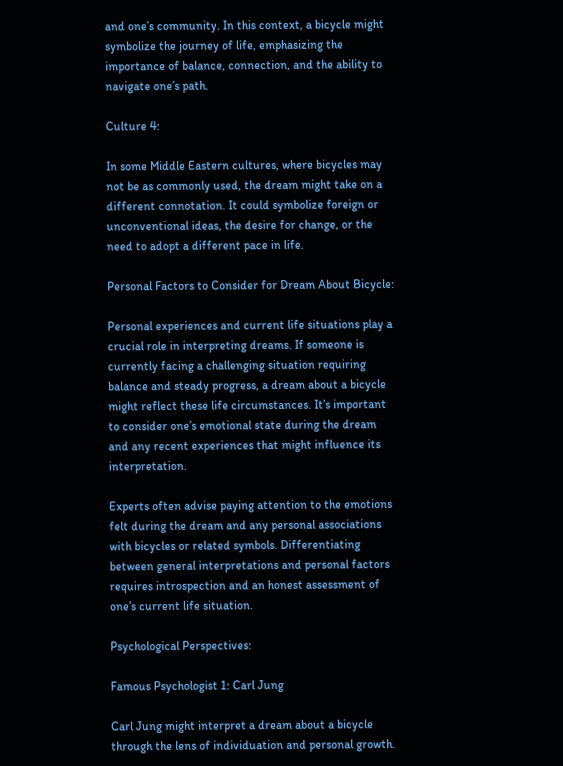and one’s community. In this context, a bicycle might symbolize the journey of life, emphasizing the importance of balance, connection, and the ability to navigate one’s path.

Culture 4:

In some Middle Eastern cultures, where bicycles may not be as commonly used, the dream might take on a different connotation. It could symbolize foreign or unconventional ideas, the desire for change, or the need to adopt a different pace in life.

Personal Factors to Consider for Dream About Bicycle:

Personal experiences and current life situations play a crucial role in interpreting dreams. If someone is currently facing a challenging situation requiring balance and steady progress, a dream about a bicycle might reflect these life circumstances. It’s important to consider one’s emotional state during the dream and any recent experiences that might influence its interpretation.

Experts often advise paying attention to the emotions felt during the dream and any personal associations with bicycles or related symbols. Differentiating between general interpretations and personal factors requires introspection and an honest assessment of one’s current life situation.

Psychological Perspectives:

Famous Psychologist 1: Carl Jung

Carl Jung might interpret a dream about a bicycle through the lens of individuation and personal growth.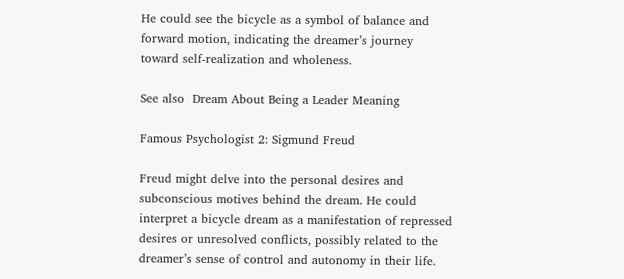He could see the bicycle as a symbol of balance and forward motion, indicating the dreamer’s journey toward self-realization and wholeness.

See also  Dream About Being a Leader Meaning

Famous Psychologist 2: Sigmund Freud

Freud might delve into the personal desires and subconscious motives behind the dream. He could interpret a bicycle dream as a manifestation of repressed desires or unresolved conflicts, possibly related to the dreamer’s sense of control and autonomy in their life.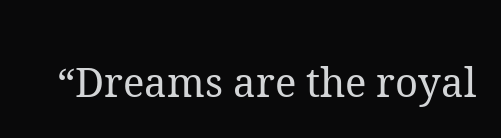“Dreams are the royal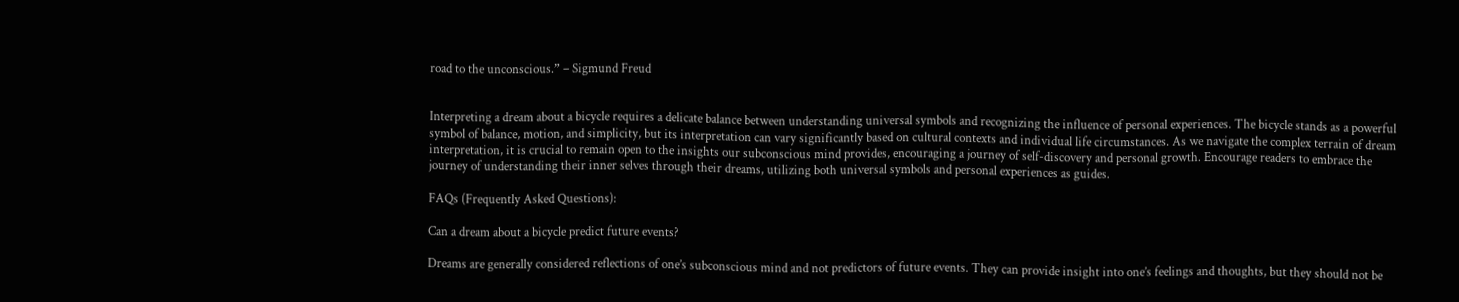road to the unconscious.” – Sigmund Freud


Interpreting a dream about a bicycle requires a delicate balance between understanding universal symbols and recognizing the influence of personal experiences. The bicycle stands as a powerful symbol of balance, motion, and simplicity, but its interpretation can vary significantly based on cultural contexts and individual life circumstances. As we navigate the complex terrain of dream interpretation, it is crucial to remain open to the insights our subconscious mind provides, encouraging a journey of self-discovery and personal growth. Encourage readers to embrace the journey of understanding their inner selves through their dreams, utilizing both universal symbols and personal experiences as guides.

FAQs (Frequently Asked Questions):

Can a dream about a bicycle predict future events?

Dreams are generally considered reflections of one’s subconscious mind and not predictors of future events. They can provide insight into one’s feelings and thoughts, but they should not be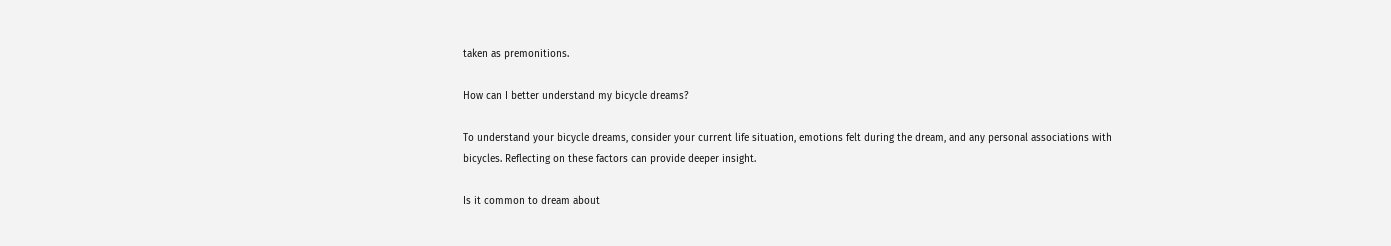taken as premonitions.

How can I better understand my bicycle dreams?

To understand your bicycle dreams, consider your current life situation, emotions felt during the dream, and any personal associations with bicycles. Reflecting on these factors can provide deeper insight.

Is it common to dream about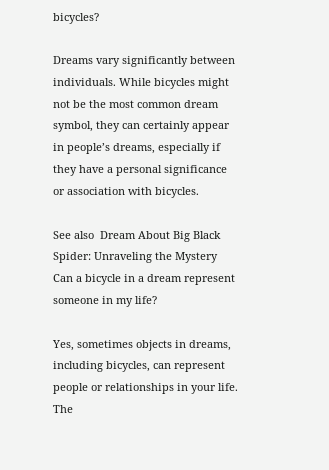bicycles?

Dreams vary significantly between individuals. While bicycles might not be the most common dream symbol, they can certainly appear in people’s dreams, especially if they have a personal significance or association with bicycles.

See also  Dream About Big Black Spider: Unraveling the Mystery
Can a bicycle in a dream represent someone in my life?

Yes, sometimes objects in dreams, including bicycles, can represent people or relationships in your life. The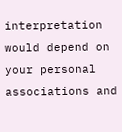interpretation would depend on your personal associations and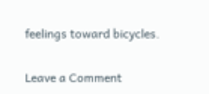feelings toward bicycles.

Leave a Comment